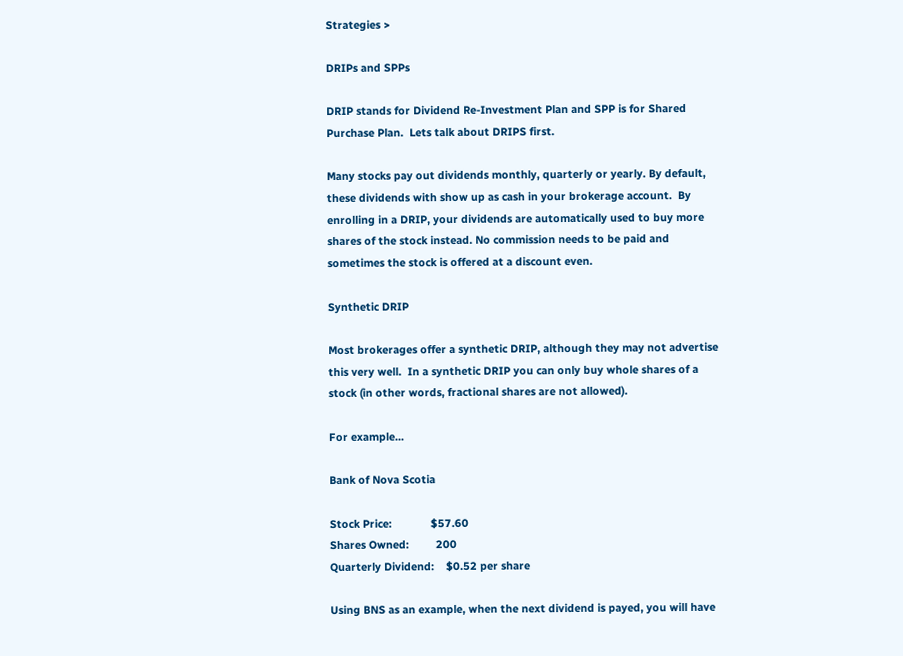Strategies >

DRIPs and SPPs

DRIP stands for Dividend Re-Investment Plan and SPP is for Shared Purchase Plan.  Lets talk about DRIPS first.

Many stocks pay out dividends monthly, quarterly or yearly. By default, these dividends with show up as cash in your brokerage account.  By enrolling in a DRIP, your dividends are automatically used to buy more shares of the stock instead. No commission needs to be paid and sometimes the stock is offered at a discount even.

Synthetic DRIP

Most brokerages offer a synthetic DRIP, although they may not advertise this very well.  In a synthetic DRIP you can only buy whole shares of a stock (in other words, fractional shares are not allowed).

For example...

Bank of Nova Scotia

Stock Price:             $57.60
Shares Owned:         200
Quarterly Dividend:    $0.52 per share

Using BNS as an example, when the next dividend is payed, you will have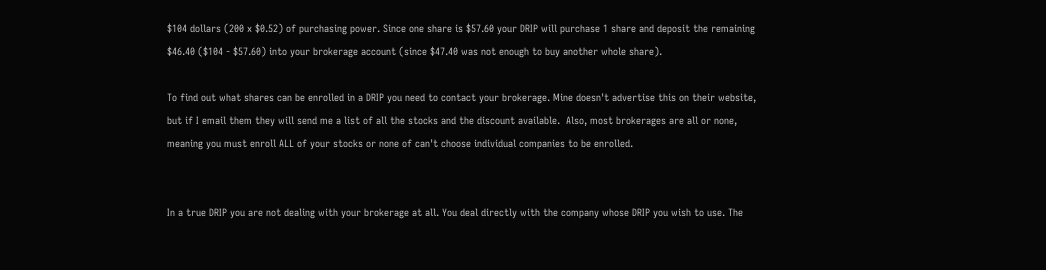$104 dollars (200 x $0.52) of purchasing power. Since one share is $57.60 your DRIP will purchase 1 share and deposit the remaining $46.40 ($104 - $57.60) into your brokerage account (since $47.40 was not enough to buy another whole share).

To find out what shares can be enrolled in a DRIP you need to contact your brokerage. Mine doesn't advertise this on their website, but if I email them they will send me a list of all the stocks and the discount available.  Also, most brokerages are all or none, meaning you must enroll ALL of your stocks or none of can't choose individual companies to be enrolled.


In a true DRIP you are not dealing with your brokerage at all. You deal directly with the company whose DRIP you wish to use. The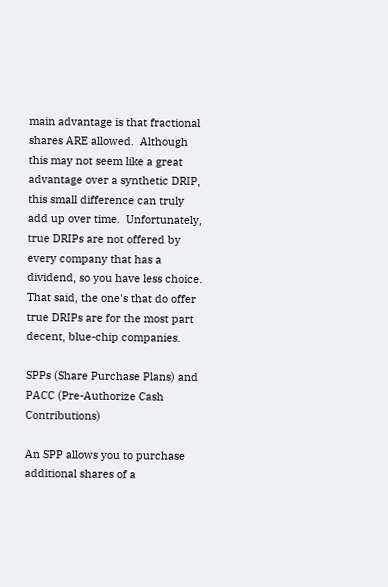main advantage is that fractional shares ARE allowed.  Although this may not seem like a great advantage over a synthetic DRIP, this small difference can truly add up over time.  Unfortunately, true DRIPs are not offered by every company that has a dividend, so you have less choice. That said, the one's that do offer true DRIPs are for the most part decent, blue-chip companies.

SPPs (Share Purchase Plans) and PACC (Pre-Authorize Cash Contributions)

An SPP allows you to purchase additional shares of a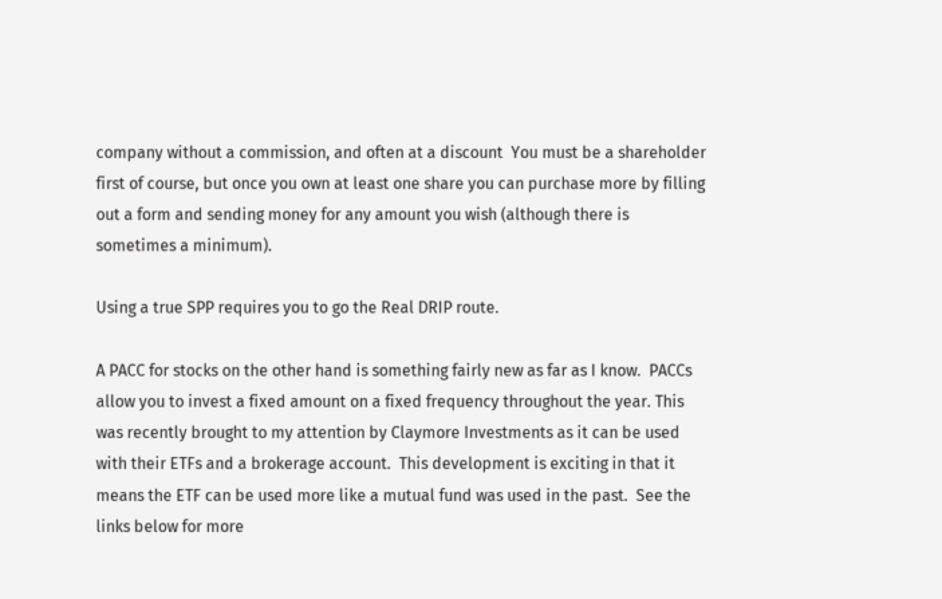company without a commission, and often at a discount  You must be a shareholder first of course, but once you own at least one share you can purchase more by filling out a form and sending money for any amount you wish (although there is sometimes a minimum).

Using a true SPP requires you to go the Real DRIP route.

A PACC for stocks on the other hand is something fairly new as far as I know.  PACCs allow you to invest a fixed amount on a fixed frequency throughout the year. This was recently brought to my attention by Claymore Investments as it can be used with their ETFs and a brokerage account.  This development is exciting in that it means the ETF can be used more like a mutual fund was used in the past.  See the links below for more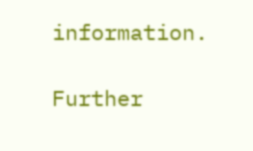information.

Further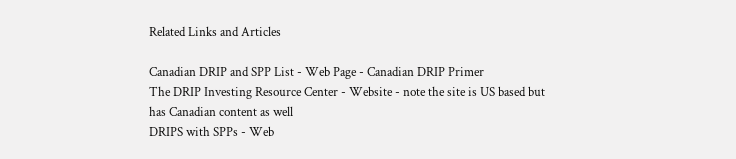Related Links and Articles

Canadian DRIP and SPP List - Web Page - Canadian DRIP Primer
The DRIP Investing Resource Center - Website - note the site is US based but has Canadian content as well
DRIPS with SPPs - Web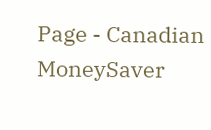Page - Canadian MoneySaver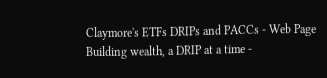Claymore's ETFs DRIPs and PACCs - Web Page
Building wealth, a DRIP at a time -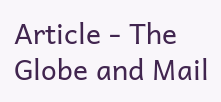Article - The Globe and Mail